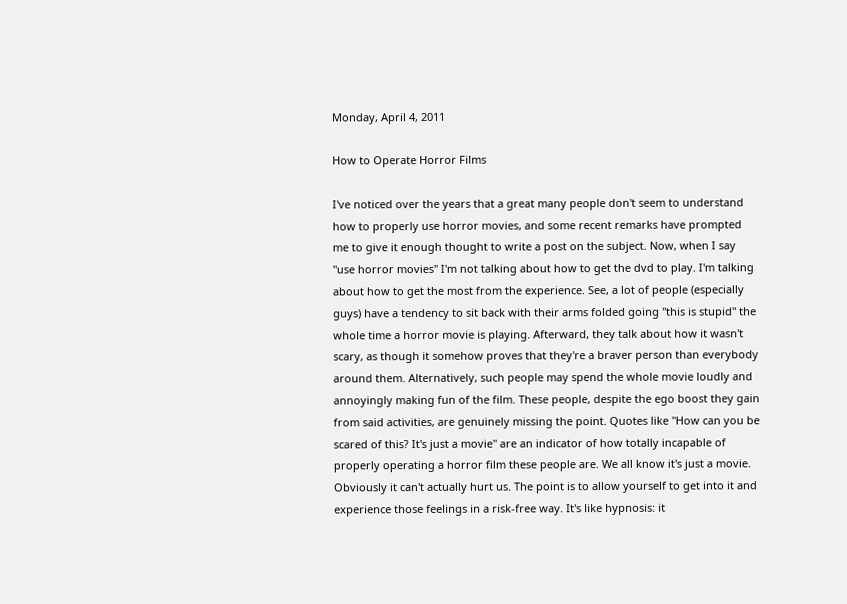Monday, April 4, 2011

How to Operate Horror Films

I've noticed over the years that a great many people don't seem to understand how to properly use horror movies, and some recent remarks have prompted me to give it enough thought to write a post on the subject. Now, when I say "use horror movies" I'm not talking about how to get the dvd to play. I'm talking about how to get the most from the experience. See, a lot of people (especially guys) have a tendency to sit back with their arms folded going "this is stupid" the whole time a horror movie is playing. Afterward, they talk about how it wasn't scary, as though it somehow proves that they're a braver person than everybody around them. Alternatively, such people may spend the whole movie loudly and annoyingly making fun of the film. These people, despite the ego boost they gain from said activities, are genuinely missing the point. Quotes like "How can you be scared of this? It's just a movie" are an indicator of how totally incapable of properly operating a horror film these people are. We all know it's just a movie. Obviously it can't actually hurt us. The point is to allow yourself to get into it and experience those feelings in a risk-free way. It's like hypnosis: it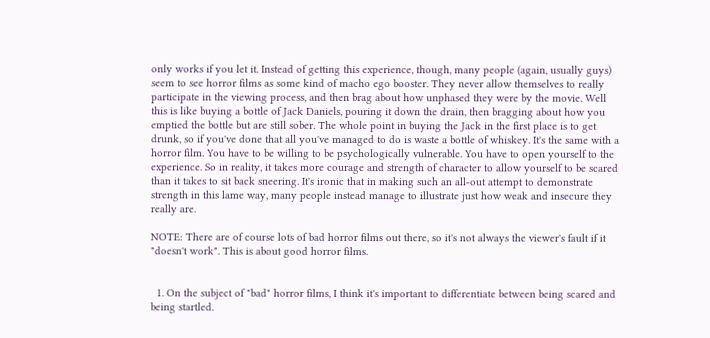only works if you let it. Instead of getting this experience, though, many people (again, usually guys) seem to see horror films as some kind of macho ego booster. They never allow themselves to really participate in the viewing process, and then brag about how unphased they were by the movie. Well this is like buying a bottle of Jack Daniels, pouring it down the drain, then bragging about how you emptied the bottle but are still sober. The whole point in buying the Jack in the first place is to get drunk, so if you've done that all you've managed to do is waste a bottle of whiskey. It's the same with a horror film. You have to be willing to be psychologically vulnerable. You have to open yourself to the experience. So in reality, it takes more courage and strength of character to allow yourself to be scared than it takes to sit back sneering. It's ironic that in making such an all-out attempt to demonstrate strength in this lame way, many people instead manage to illustrate just how weak and insecure they really are.

NOTE: There are of course lots of bad horror films out there, so it's not always the viewer's fault if it "doesn't work". This is about good horror films.


  1. On the subject of "bad" horror films, I think it's important to differentiate between being scared and being startled.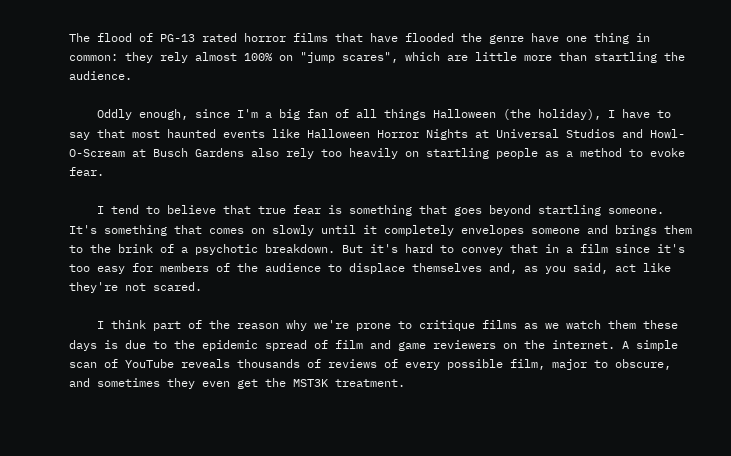The flood of PG-13 rated horror films that have flooded the genre have one thing in common: they rely almost 100% on "jump scares", which are little more than startling the audience.

    Oddly enough, since I'm a big fan of all things Halloween (the holiday), I have to say that most haunted events like Halloween Horror Nights at Universal Studios and Howl-O-Scream at Busch Gardens also rely too heavily on startling people as a method to evoke fear.

    I tend to believe that true fear is something that goes beyond startling someone. It's something that comes on slowly until it completely envelopes someone and brings them to the brink of a psychotic breakdown. But it's hard to convey that in a film since it's too easy for members of the audience to displace themselves and, as you said, act like they're not scared.

    I think part of the reason why we're prone to critique films as we watch them these days is due to the epidemic spread of film and game reviewers on the internet. A simple scan of YouTube reveals thousands of reviews of every possible film, major to obscure, and sometimes they even get the MST3K treatment.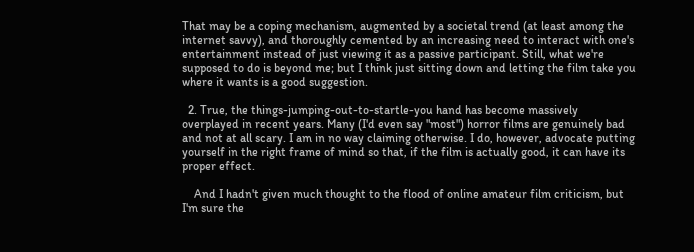That may be a coping mechanism, augmented by a societal trend (at least among the internet savvy), and thoroughly cemented by an increasing need to interact with one's entertainment instead of just viewing it as a passive participant. Still, what we're supposed to do is beyond me; but I think just sitting down and letting the film take you where it wants is a good suggestion.

  2. True, the things-jumping-out-to-startle-you hand has become massively overplayed in recent years. Many (I'd even say "most") horror films are genuinely bad and not at all scary. I am in no way claiming otherwise. I do, however, advocate putting yourself in the right frame of mind so that, if the film is actually good, it can have its proper effect.

    And I hadn't given much thought to the flood of online amateur film criticism, but I'm sure the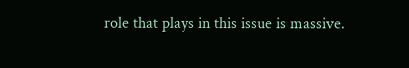role that plays in this issue is massive.